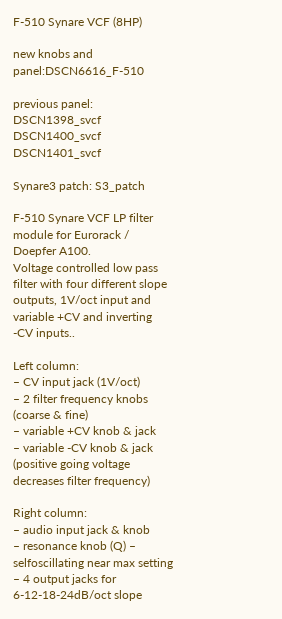F-510 Synare VCF (8HP)

new knobs and panel:DSCN6616_F-510

previous panel: DSCN1398_svcf DSCN1400_svcf DSCN1401_svcf

Synare3 patch: S3_patch

F-510 Synare VCF LP filter module for Eurorack / Doepfer A100.
Voltage controlled low pass filter with four different slope outputs, 1V/oct input and variable +CV and inverting -CV inputs..

Left column:
– CV input jack (1V/oct)
– 2 filter frequency knobs (coarse & fine)
– variable +CV knob & jack
– variable -CV knob & jack (positive going voltage decreases filter frequency)

Right column:
– audio input jack & knob
– resonance knob (Q) – selfoscillating near max setting
– 4 output jacks for 6-12-18-24dB/oct slope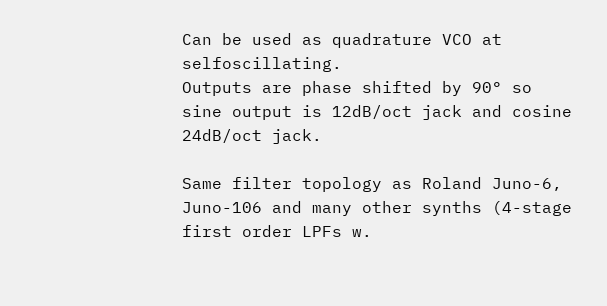Can be used as quadrature VCO at selfoscillating.
Outputs are phase shifted by 90° so sine output is 12dB/oct jack and cosine 24dB/oct jack.

Same filter topology as Roland Juno-6, Juno-106 and many other synths (4-stage first order LPFs w.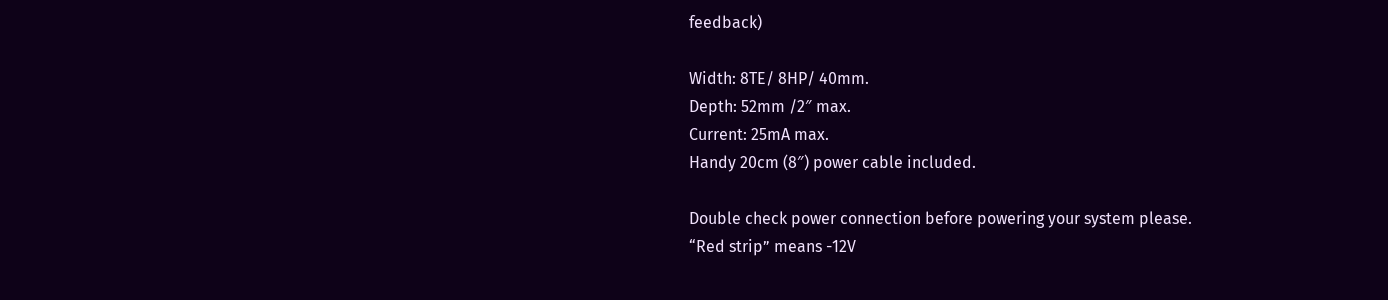feedback)

Width: 8TE/ 8HP/ 40mm.
Depth: 52mm /2″ max.
Current: 25mA max.
Handy 20cm (8″) power cable included.

Double check power connection before powering your system please.
“Red strip” means -12V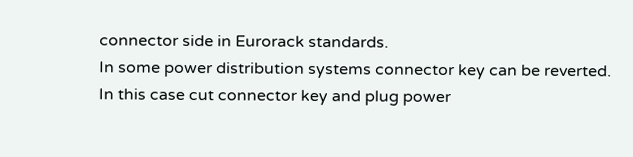connector side in Eurorack standards.
In some power distribution systems connector key can be reverted.
In this case cut connector key and plug power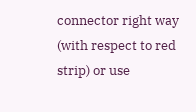connector right way (with respect to red strip) or use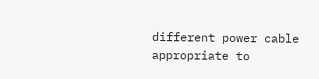different power cable appropriate to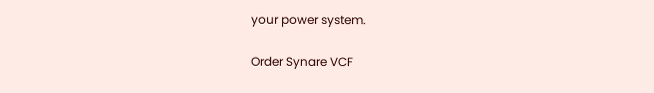your power system.

Order Synare VCF